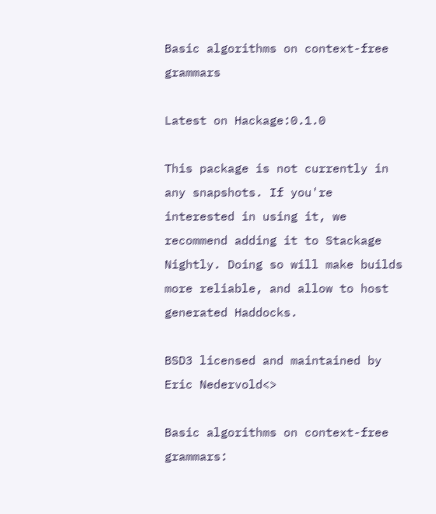Basic algorithms on context-free grammars

Latest on Hackage:0.1.0

This package is not currently in any snapshots. If you're interested in using it, we recommend adding it to Stackage Nightly. Doing so will make builds more reliable, and allow to host generated Haddocks.

BSD3 licensed and maintained by Eric Nedervold<>

Basic algorithms on context-free grammars: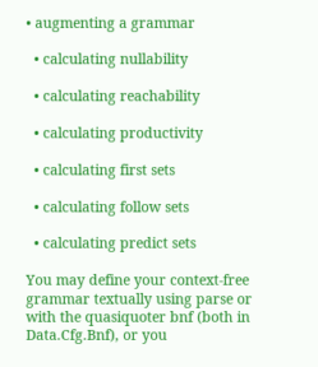• augmenting a grammar

  • calculating nullability

  • calculating reachability

  • calculating productivity

  • calculating first sets

  • calculating follow sets

  • calculating predict sets

You may define your context-free grammar textually using parse or with the quasiquoter bnf (both in Data.Cfg.Bnf), or you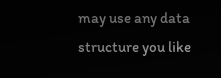may use any data structure you like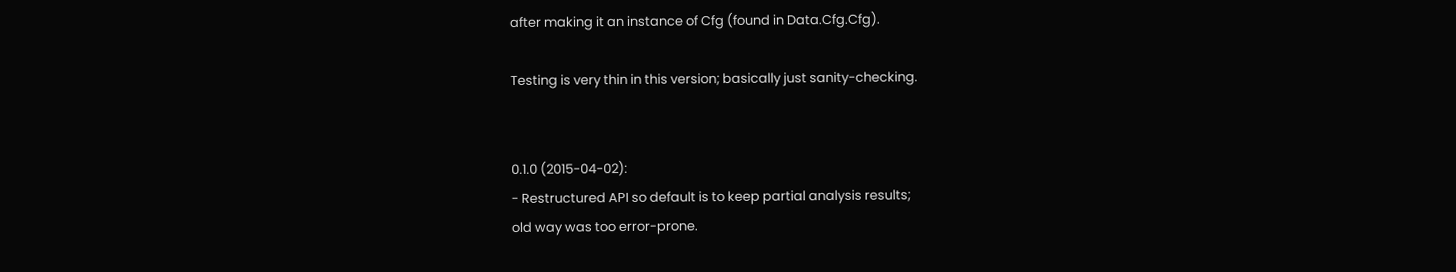after making it an instance of Cfg (found in Data.Cfg.Cfg).

Testing is very thin in this version; basically just sanity-checking.


0.1.0 (2015-04-02):
- Restructured API so default is to keep partial analysis results;
old way was too error-prone.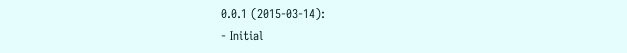0.0.1 (2015-03-14):
- Initial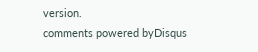version.
comments powered byDisqus